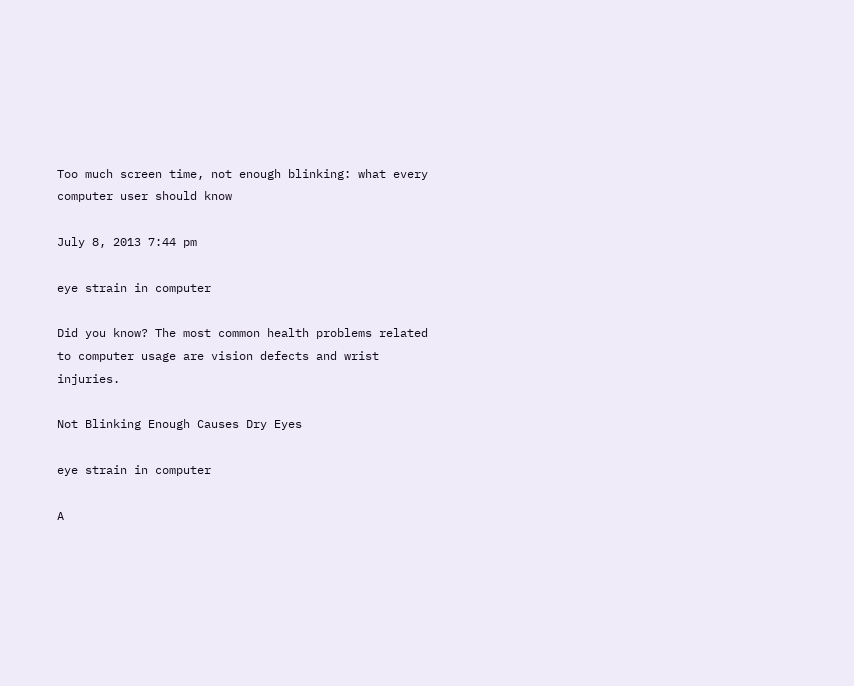Too much screen time, not enough blinking: what every computer user should know

July 8, 2013 7:44 pm

eye strain in computer

Did you know? The most common health problems related to computer usage are vision defects and wrist injuries.

Not Blinking Enough Causes Dry Eyes

eye strain in computer

A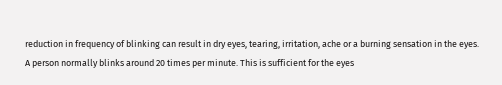reduction in frequency of blinking can result in dry eyes, tearing, irritation, ache or a burning sensation in the eyes.
A person normally blinks around 20 times per minute. This is sufficient for the eyes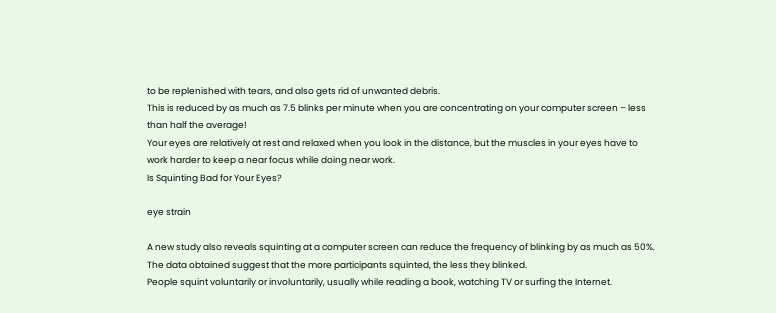to be replenished with tears, and also gets rid of unwanted debris.
This is reduced by as much as 7.5 blinks per minute when you are concentrating on your computer screen – less than half the average!
Your eyes are relatively at rest and relaxed when you look in the distance, but the muscles in your eyes have to work harder to keep a near focus while doing near work.
Is Squinting Bad for Your Eyes?

eye strain

A new study also reveals squinting at a computer screen can reduce the frequency of blinking by as much as 50%. The data obtained suggest that the more participants squinted, the less they blinked.
People squint voluntarily or involuntarily, usually while reading a book, watching TV or surfing the Internet.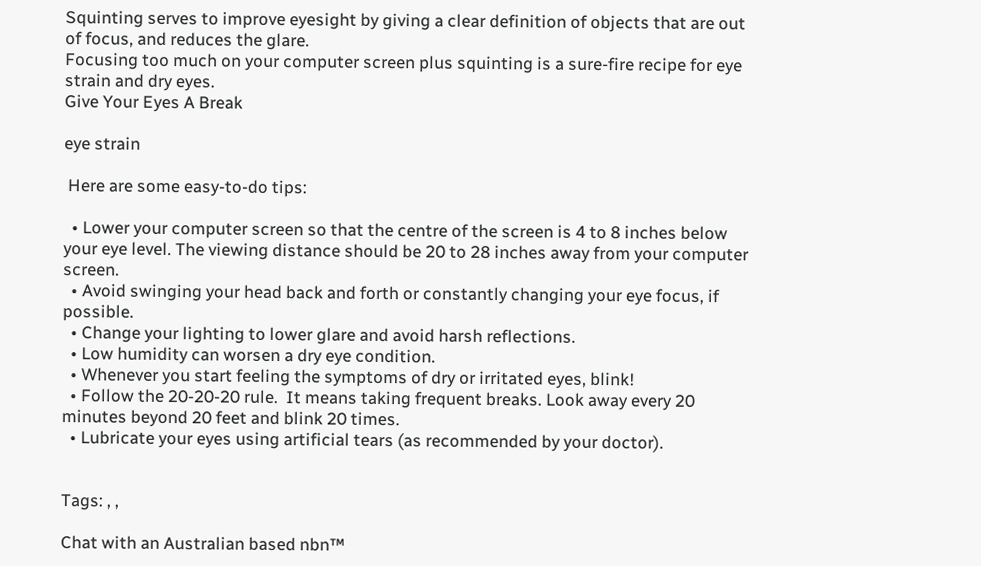Squinting serves to improve eyesight by giving a clear definition of objects that are out of focus, and reduces the glare.
Focusing too much on your computer screen plus squinting is a sure-fire recipe for eye strain and dry eyes.
Give Your Eyes A Break

eye strain

 Here are some easy-to-do tips:

  • Lower your computer screen so that the centre of the screen is 4 to 8 inches below your eye level. The viewing distance should be 20 to 28 inches away from your computer screen.
  • Avoid swinging your head back and forth or constantly changing your eye focus, if possible.
  • Change your lighting to lower glare and avoid harsh reflections.
  • Low humidity can worsen a dry eye condition.
  • Whenever you start feeling the symptoms of dry or irritated eyes, blink!
  • Follow the 20-20-20 rule.  It means taking frequent breaks. Look away every 20 minutes beyond 20 feet and blink 20 times.
  • Lubricate your eyes using artificial tears (as recommended by your doctor).


Tags: , ,

Chat with an Australian based nbn™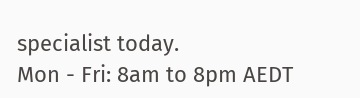specialist today.
Mon - Fri: 8am to 8pm AEDT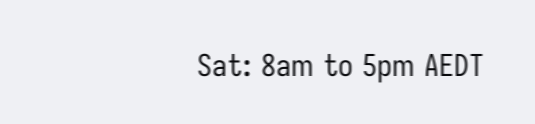Sat: 8am to 5pm AEDT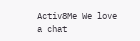Activ8Me We love a chat